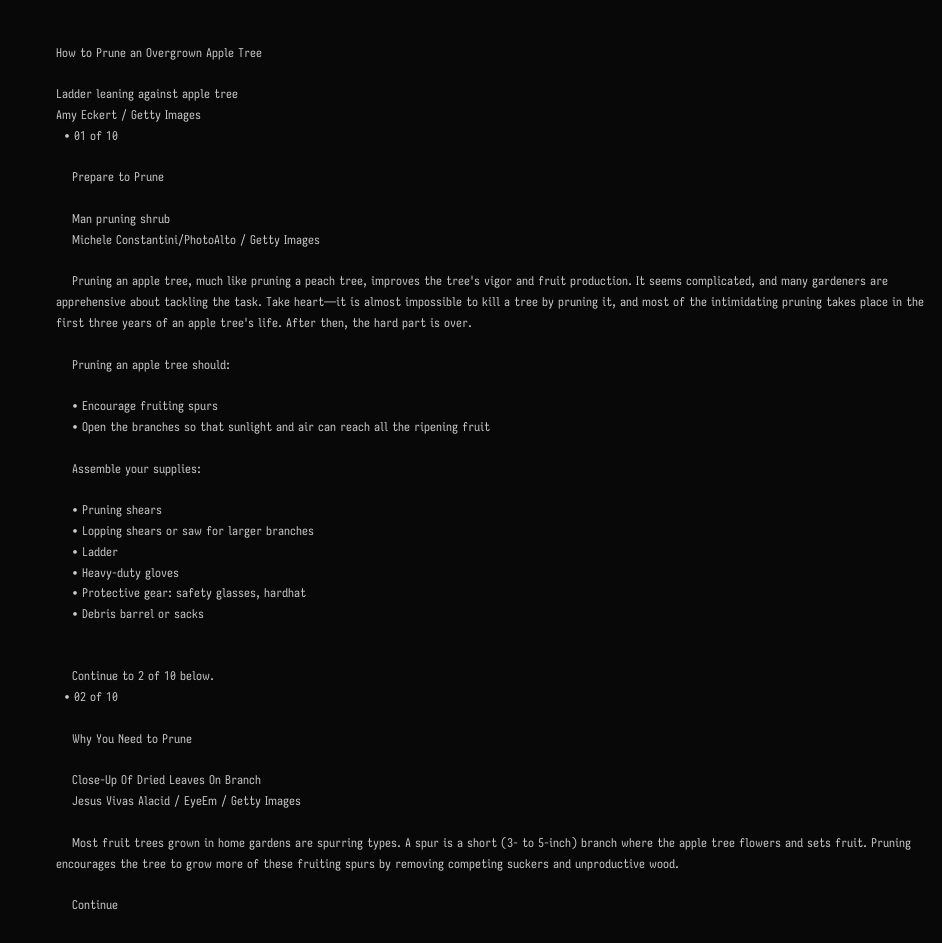How to Prune an Overgrown Apple Tree

Ladder leaning against apple tree
Amy Eckert / Getty Images
  • 01 of 10

    Prepare to Prune

    Man pruning shrub
    Michele Constantini/PhotoAlto / Getty Images

    Pruning an apple tree, much like pruning a peach tree, improves the tree's vigor and fruit production. It seems complicated, and many gardeners are apprehensive about tackling the task. Take heart—it is almost impossible to kill a tree by pruning it, and most of the intimidating pruning takes place in the first three years of an apple tree's life. After then, the hard part is over.

    Pruning an apple tree should:

    • Encourage fruiting spurs
    • Open the branches so that sunlight and air can reach all the ripening fruit

    Assemble your supplies:

    • Pruning shears
    • Lopping shears or saw for larger branches
    • Ladder
    • Heavy-duty gloves
    • Protective gear: safety glasses, hardhat
    • Debris barrel or sacks


    Continue to 2 of 10 below.
  • 02 of 10

    Why You Need to Prune

    Close-Up Of Dried Leaves On Branch
    Jesus Vivas Alacid / EyeEm / Getty Images

    Most fruit trees grown in home gardens are spurring types. A spur is a short (3- to 5-inch) branch where the apple tree flowers and sets fruit. Pruning encourages the tree to grow more of these fruiting spurs by removing competing suckers and unproductive wood.

    Continue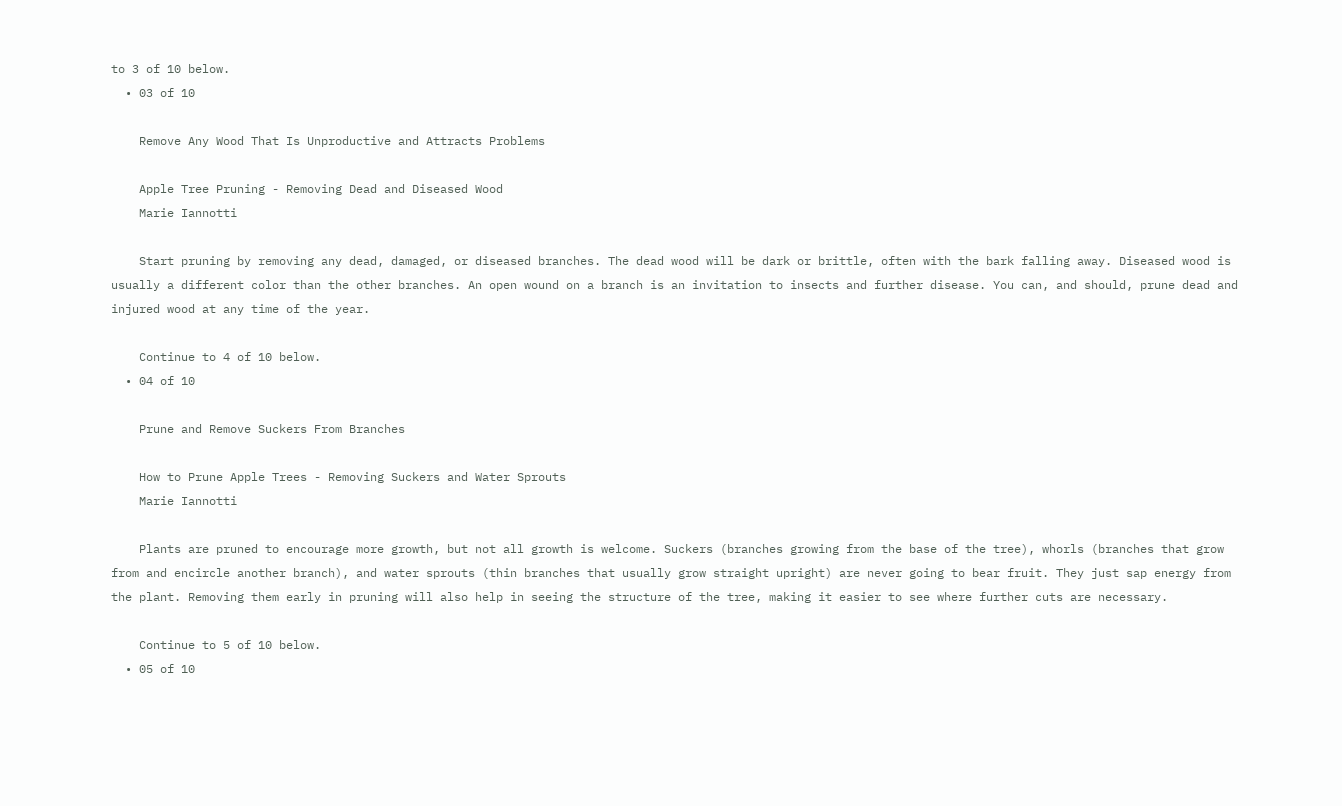to 3 of 10 below.
  • 03 of 10

    Remove Any Wood That Is Unproductive and Attracts Problems

    Apple Tree Pruning - Removing Dead and Diseased Wood
    Marie Iannotti

    Start pruning by removing any dead, damaged, or diseased branches. The dead wood will be dark or brittle, often with the bark falling away. Diseased wood is usually a different color than the other branches. An open wound on a branch is an invitation to insects and further disease. You can, and should, prune dead and injured wood at any time of the year.

    Continue to 4 of 10 below.
  • 04 of 10

    Prune and Remove Suckers From Branches

    How to Prune Apple Trees - Removing Suckers and Water Sprouts
    Marie Iannotti

    Plants are pruned to encourage more growth, but not all growth is welcome. Suckers (branches growing from the base of the tree), whorls (branches that grow from and encircle another branch), and water sprouts (thin branches that usually grow straight upright) are never going to bear fruit. They just sap energy from the plant. Removing them early in pruning will also help in seeing the structure of the tree, making it easier to see where further cuts are necessary.

    Continue to 5 of 10 below.
  • 05 of 10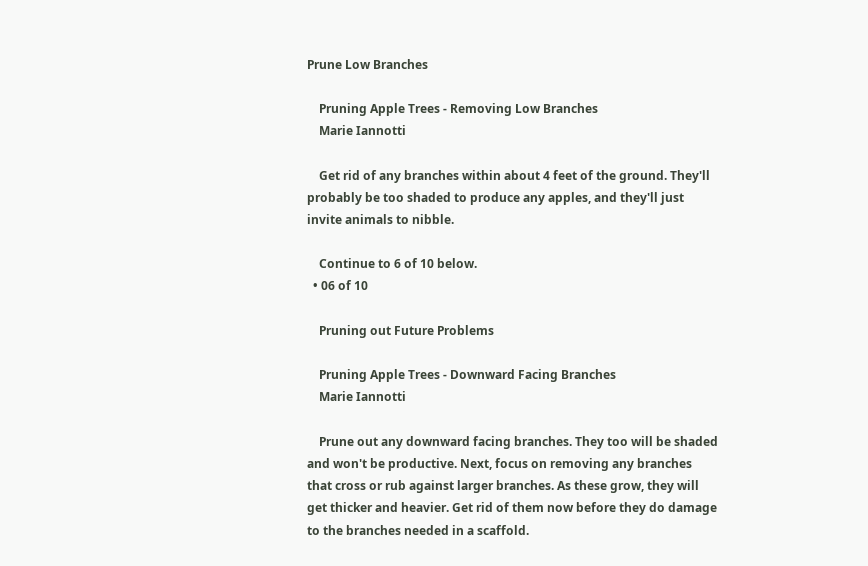Prune Low Branches

    Pruning Apple Trees - Removing Low Branches
    Marie Iannotti

    Get rid of any branches within about 4 feet of the ground. They'll probably be too shaded to produce any apples, and they'll just invite animals to nibble.

    Continue to 6 of 10 below.
  • 06 of 10

    Pruning out Future Problems

    Pruning Apple Trees - Downward Facing Branches
    Marie Iannotti

    Prune out any downward facing branches. They too will be shaded and won't be productive. Next, focus on removing any branches that cross or rub against larger branches. As these grow, they will get thicker and heavier. Get rid of them now before they do damage to the branches needed in a scaffold.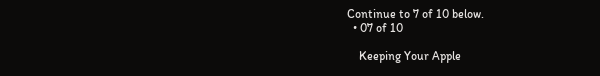Continue to 7 of 10 below.
  • 07 of 10

    Keeping Your Apple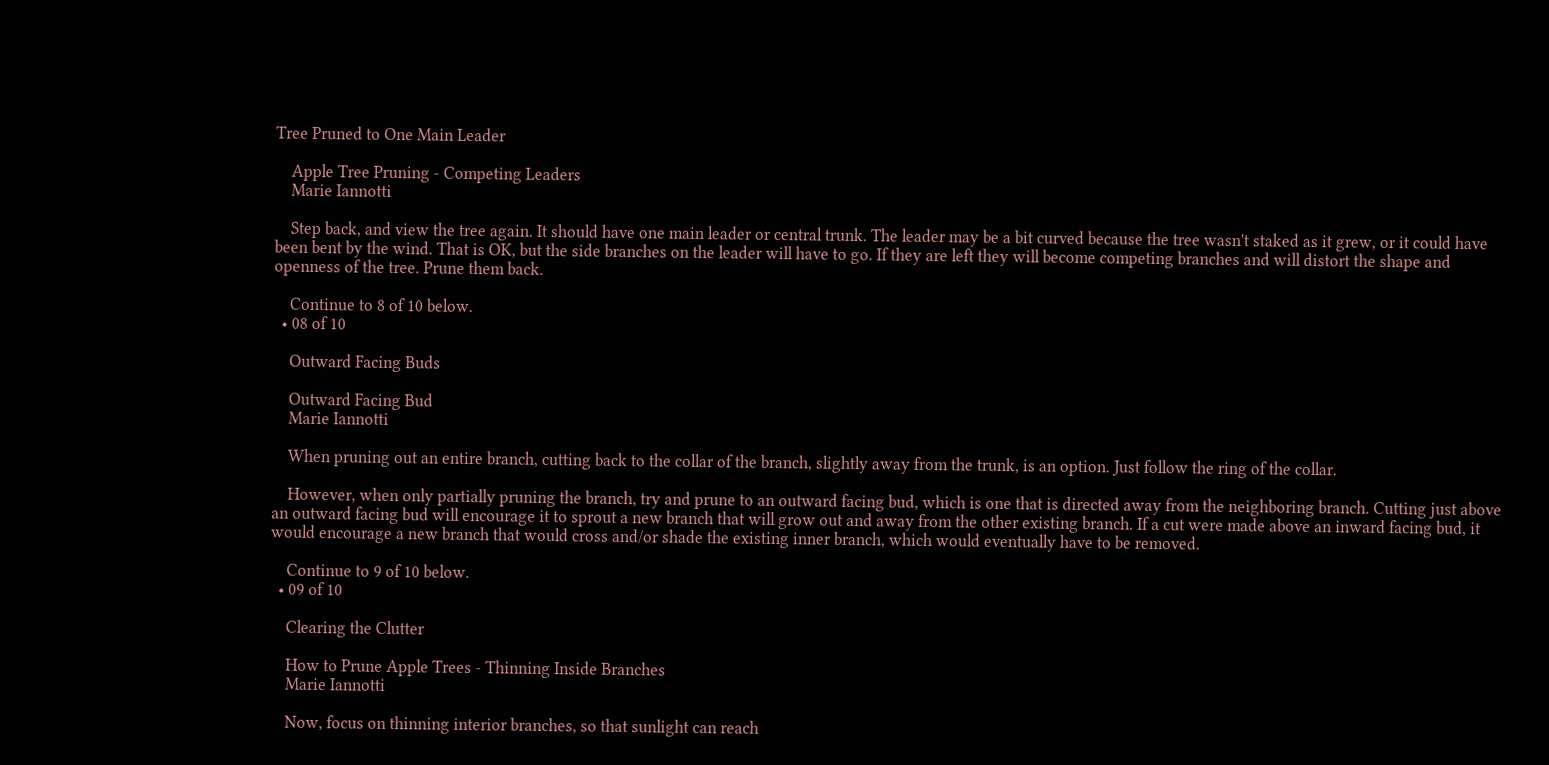Tree Pruned to One Main Leader

    Apple Tree Pruning - Competing Leaders
    Marie Iannotti

    Step back, and view the tree again. It should have one main leader or central trunk. The leader may be a bit curved because the tree wasn't staked as it grew, or it could have been bent by the wind. That is OK, but the side branches on the leader will have to go. If they are left they will become competing branches and will distort the shape and openness of the tree. Prune them back.

    Continue to 8 of 10 below.
  • 08 of 10

    Outward Facing Buds

    Outward Facing Bud
    Marie Iannotti

    When pruning out an entire branch, cutting back to the collar of the branch, slightly away from the trunk, is an option. Just follow the ring of the collar.

    However, when only partially pruning the branch, try and prune to an outward facing bud, which is one that is directed away from the neighboring branch. Cutting just above an outward facing bud will encourage it to sprout a new branch that will grow out and away from the other existing branch. If a cut were made above an inward facing bud, it would encourage a new branch that would cross and/or shade the existing inner branch, which would eventually have to be removed.

    Continue to 9 of 10 below.
  • 09 of 10

    Clearing the Clutter

    How to Prune Apple Trees - Thinning Inside Branches
    Marie Iannotti

    Now, focus on thinning interior branches, so that sunlight can reach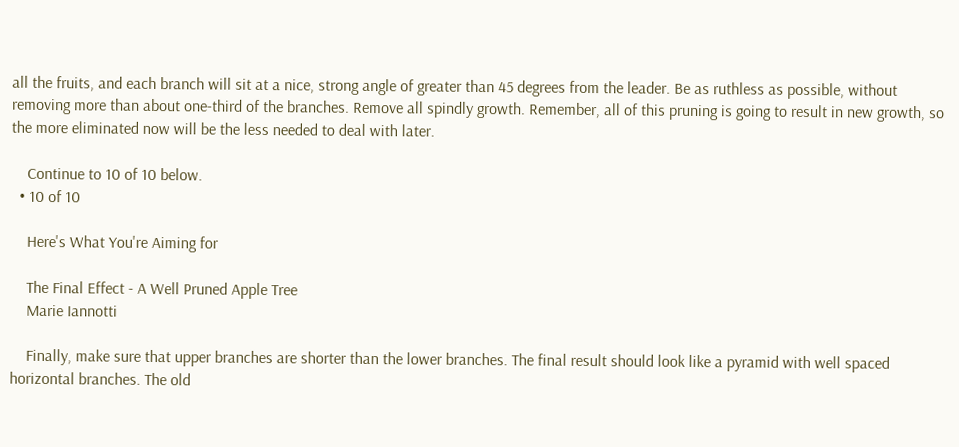all the fruits, and each branch will sit at a nice, strong angle of greater than 45 degrees from the leader. Be as ruthless as possible, without removing more than about one-third of the branches. Remove all spindly growth. Remember, all of this pruning is going to result in new growth, so the more eliminated now will be the less needed to deal with later.

    Continue to 10 of 10 below.
  • 10 of 10

    Here's What You're Aiming for

    The Final Effect - A Well Pruned Apple Tree
    Marie Iannotti

    Finally, make sure that upper branches are shorter than the lower branches. The final result should look like a pyramid with well spaced horizontal branches. The old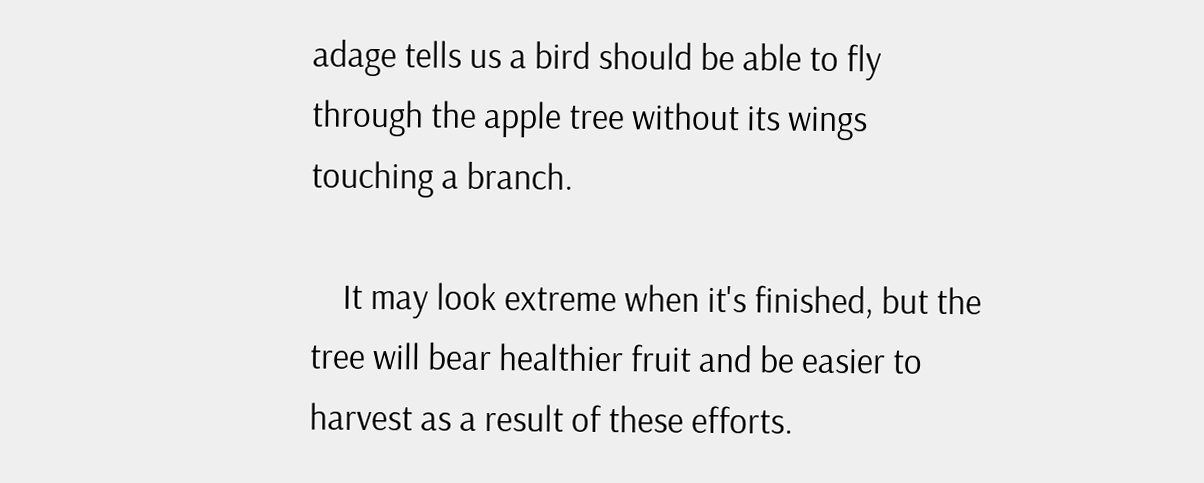adage tells us a bird should be able to fly through the apple tree without its wings touching a branch.

    It may look extreme when it's finished, but the tree will bear healthier fruit and be easier to harvest as a result of these efforts.